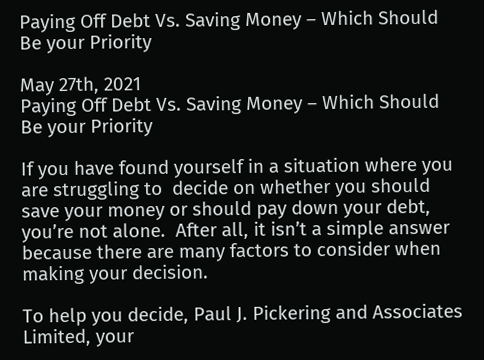Paying Off Debt Vs. Saving Money – Which Should Be your Priority

May 27th, 2021
Paying Off Debt Vs. Saving Money – Which Should Be your Priority

If you have found yourself in a situation where you are struggling to  decide on whether you should save your money or should pay down your debt, you’re not alone.  After all, it isn’t a simple answer because there are many factors to consider when making your decision.

To help you decide, Paul J. Pickering and Associates Limited, your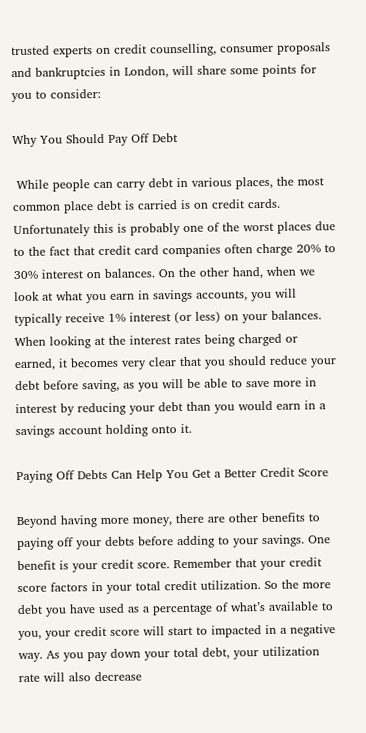trusted experts on credit counselling, consumer proposals and bankruptcies in London, will share some points for you to consider:

Why You Should Pay Off Debt

 While people can carry debt in various places, the most common place debt is carried is on credit cards. Unfortunately this is probably one of the worst places due to the fact that credit card companies often charge 20% to 30% interest on balances. On the other hand, when we look at what you earn in savings accounts, you will typically receive 1% interest (or less) on your balances. When looking at the interest rates being charged or earned, it becomes very clear that you should reduce your debt before saving, as you will be able to save more in interest by reducing your debt than you would earn in a savings account holding onto it.

Paying Off Debts Can Help You Get a Better Credit Score

Beyond having more money, there are other benefits to paying off your debts before adding to your savings. One benefit is your credit score. Remember that your credit score factors in your total credit utilization. So the more debt you have used as a percentage of what’s available to you, your credit score will start to impacted in a negative way. As you pay down your total debt, your utilization rate will also decrease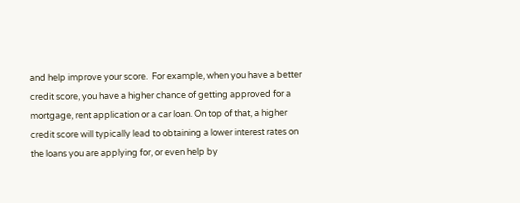and help improve your score.  For example, when you have a better credit score, you have a higher chance of getting approved for a mortgage, rent application or a car loan. On top of that, a higher credit score will typically lead to obtaining a lower interest rates on the loans you are applying for, or even help by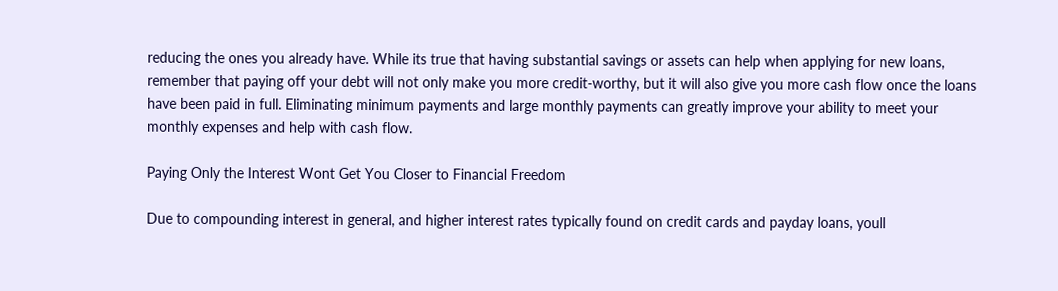reducing the ones you already have. While its true that having substantial savings or assets can help when applying for new loans, remember that paying off your debt will not only make you more credit-worthy, but it will also give you more cash flow once the loans have been paid in full. Eliminating minimum payments and large monthly payments can greatly improve your ability to meet your monthly expenses and help with cash flow.

Paying Only the Interest Wont Get You Closer to Financial Freedom

Due to compounding interest in general, and higher interest rates typically found on credit cards and payday loans, youll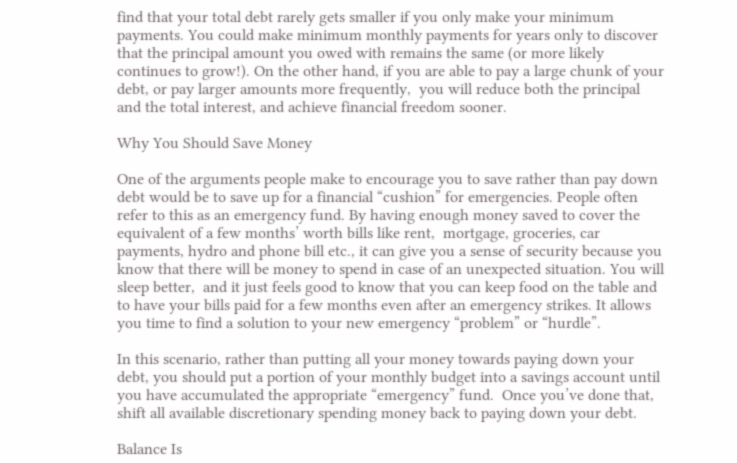find that your total debt rarely gets smaller if you only make your minimum payments. You could make minimum monthly payments for years only to discover that the principal amount you owed with remains the same (or more likely continues to grow!). On the other hand, if you are able to pay a large chunk of your debt, or pay larger amounts more frequently,  you will reduce both the principal and the total interest, and achieve financial freedom sooner.

Why You Should Save Money

One of the arguments people make to encourage you to save rather than pay down debt would be to save up for a financial “cushion” for emergencies. People often refer to this as an emergency fund. By having enough money saved to cover the equivalent of a few months’ worth bills like rent,  mortgage, groceries, car payments, hydro and phone bill etc., it can give you a sense of security because you know that there will be money to spend in case of an unexpected situation. You will sleep better,  and it just feels good to know that you can keep food on the table and to have your bills paid for a few months even after an emergency strikes. It allows you time to find a solution to your new emergency “problem” or “hurdle”.

In this scenario, rather than putting all your money towards paying down your debt, you should put a portion of your monthly budget into a savings account until you have accumulated the appropriate “emergency” fund.  Once you’ve done that, shift all available discretionary spending money back to paying down your debt.

Balance Is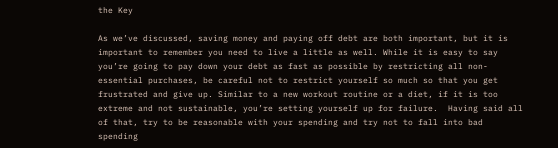the Key

As we’ve discussed, saving money and paying off debt are both important, but it is important to remember you need to live a little as well. While it is easy to say you’re going to pay down your debt as fast as possible by restricting all non-essential purchases, be careful not to restrict yourself so much so that you get frustrated and give up. Similar to a new workout routine or a diet, if it is too extreme and not sustainable, you’re setting yourself up for failure.  Having said all of that, try to be reasonable with your spending and try not to fall into bad spending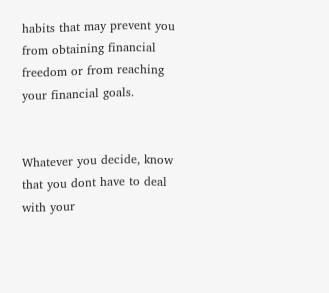habits that may prevent you from obtaining financial freedom or from reaching your financial goals.


Whatever you decide, know that you dont have to deal with your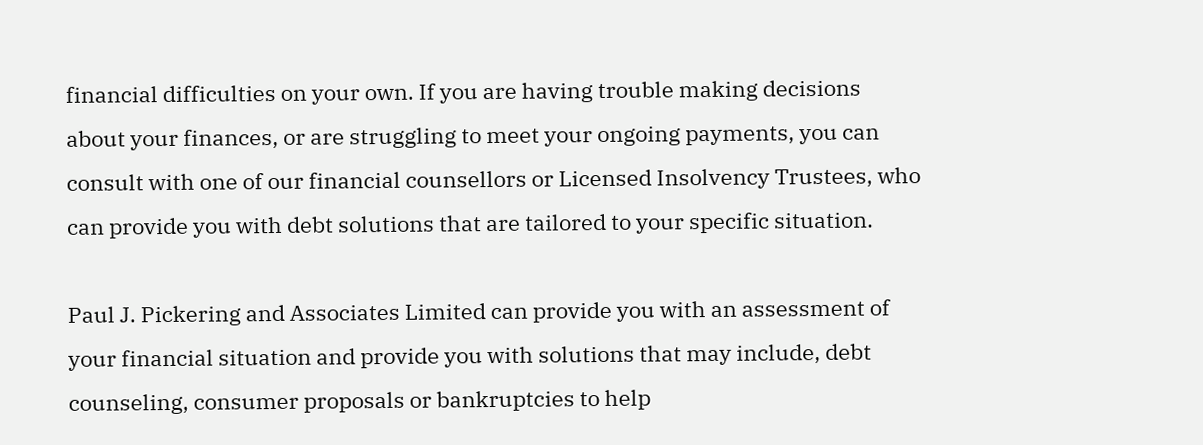financial difficulties on your own. If you are having trouble making decisions about your finances, or are struggling to meet your ongoing payments, you can consult with one of our financial counsellors or Licensed Insolvency Trustees, who can provide you with debt solutions that are tailored to your specific situation.

Paul J. Pickering and Associates Limited can provide you with an assessment of your financial situation and provide you with solutions that may include, debt counseling, consumer proposals or bankruptcies to help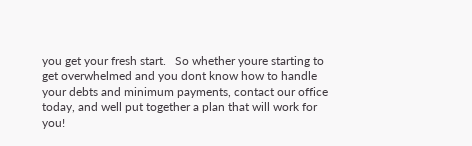you get your fresh start.   So whether youre starting to get overwhelmed and you dont know how to handle your debts and minimum payments, contact our office today, and well put together a plan that will work for you!